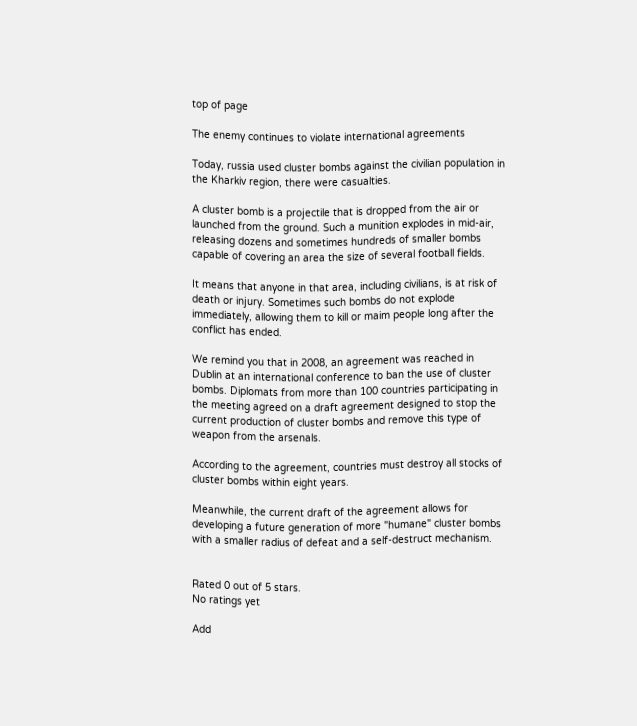top of page

The enemy continues to violate international agreements

Today, russia used cluster bombs against the civilian population in the Kharkiv region, there were casualties.

A cluster bomb is a projectile that is dropped from the air or launched from the ground. Such a munition explodes in mid-air, releasing dozens and sometimes hundreds of smaller bombs capable of covering an area the size of several football fields.

It means that anyone in that area, including civilians, is at risk of death or injury. Sometimes such bombs do not explode immediately, allowing them to kill or maim people long after the conflict has ended.

We remind you that in 2008, an agreement was reached in Dublin at an international conference to ban the use of cluster bombs. Diplomats from more than 100 countries participating in the meeting agreed on a draft agreement designed to stop the current production of cluster bombs and remove this type of weapon from the arsenals.

According to the agreement, countries must destroy all stocks of cluster bombs within eight years.

Meanwhile, the current draft of the agreement allows for developing a future generation of more "humane" cluster bombs with a smaller radius of defeat and a self-destruct mechanism.


Rated 0 out of 5 stars.
No ratings yet

Add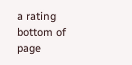a rating
bottom of page